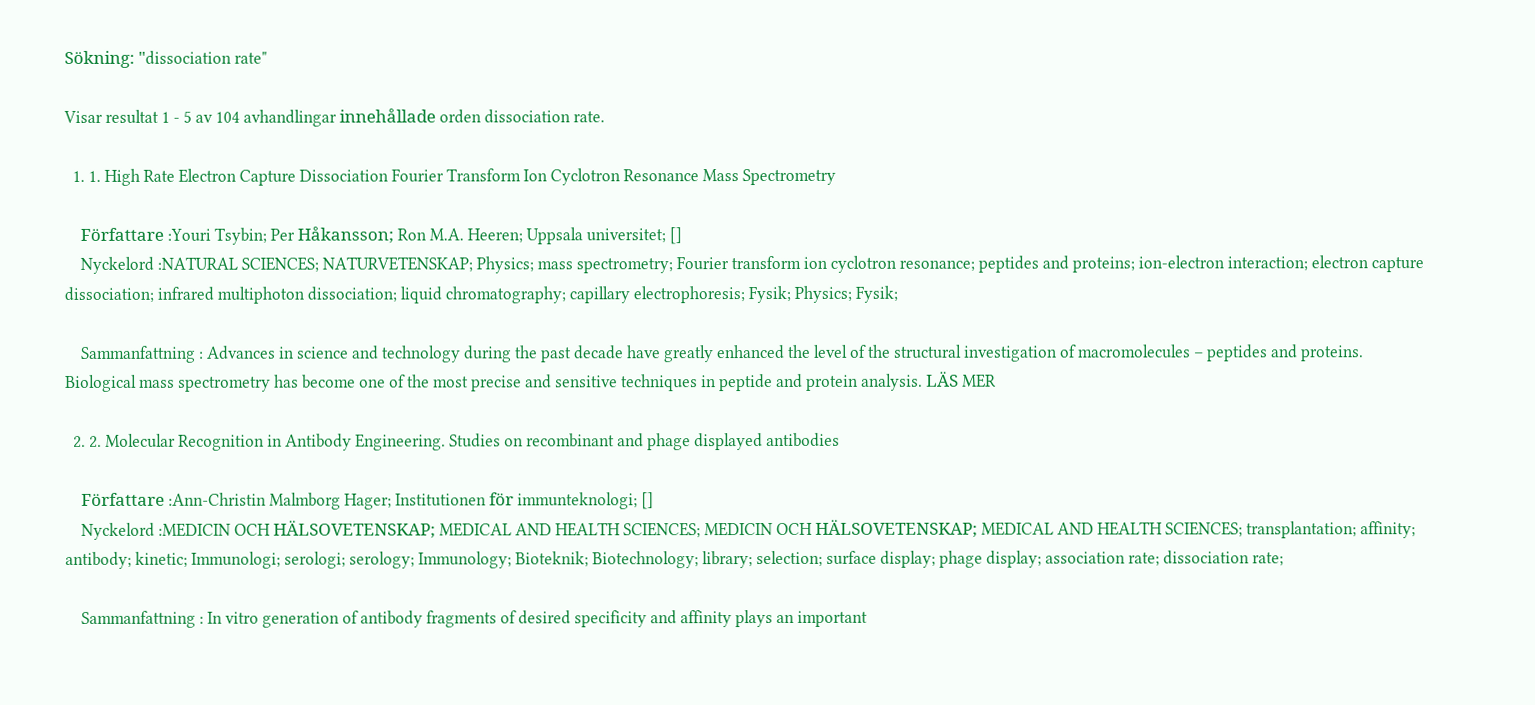Sökning: "dissociation rate"

Visar resultat 1 - 5 av 104 avhandlingar innehållade orden dissociation rate.

  1. 1. High Rate Electron Capture Dissociation Fourier Transform Ion Cyclotron Resonance Mass Spectrometry

    Författare :Youri Tsybin; Per Håkansson; Ron M.A. Heeren; Uppsala universitet; []
    Nyckelord :NATURAL SCIENCES; NATURVETENSKAP; Physics; mass spectrometry; Fourier transform ion cyclotron resonance; peptides and proteins; ion-electron interaction; electron capture dissociation; infrared multiphoton dissociation; liquid chromatography; capillary electrophoresis; Fysik; Physics; Fysik;

    Sammanfattning : Advances in science and technology during the past decade have greatly enhanced the level of the structural investigation of macromolecules – peptides and proteins. Biological mass spectrometry has become one of the most precise and sensitive techniques in peptide and protein analysis. LÄS MER

  2. 2. Molecular Recognition in Antibody Engineering. Studies on recombinant and phage displayed antibodies

    Författare :Ann-Christin Malmborg Hager; Institutionen för immunteknologi; []
    Nyckelord :MEDICIN OCH HÄLSOVETENSKAP; MEDICAL AND HEALTH SCIENCES; MEDICIN OCH HÄLSOVETENSKAP; MEDICAL AND HEALTH SCIENCES; transplantation; affinity; antibody; kinetic; Immunologi; serologi; serology; Immunology; Bioteknik; Biotechnology; library; selection; surface display; phage display; association rate; dissociation rate;

    Sammanfattning : In vitro generation of antibody fragments of desired specificity and affinity plays an important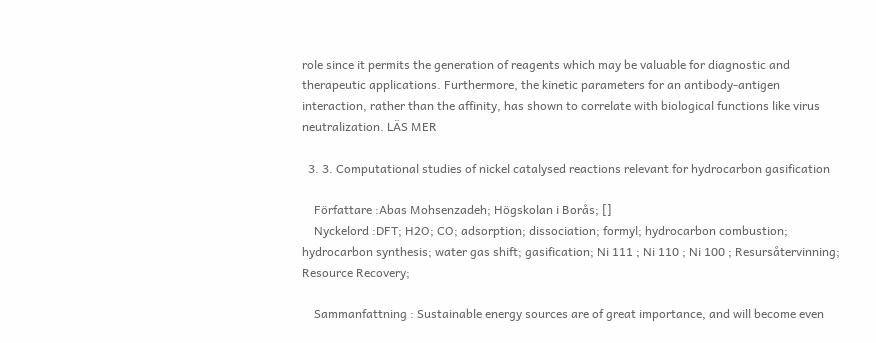role since it permits the generation of reagents which may be valuable for diagnostic and therapeutic applications. Furthermore, the kinetic parameters for an antibody-antigen interaction, rather than the affinity, has shown to correlate with biological functions like virus neutralization. LÄS MER

  3. 3. Computational studies of nickel catalysed reactions relevant for hydrocarbon gasification

    Författare :Abas Mohsenzadeh; Högskolan i Borås; []
    Nyckelord :DFT; H2O; CO; adsorption; dissociation; formyl; hydrocarbon combustion; hydrocarbon synthesis; water gas shift; gasification; Ni 111 ; Ni 110 ; Ni 100 ; Resursåtervinning; Resource Recovery;

    Sammanfattning : Sustainable energy sources are of great importance, and will become even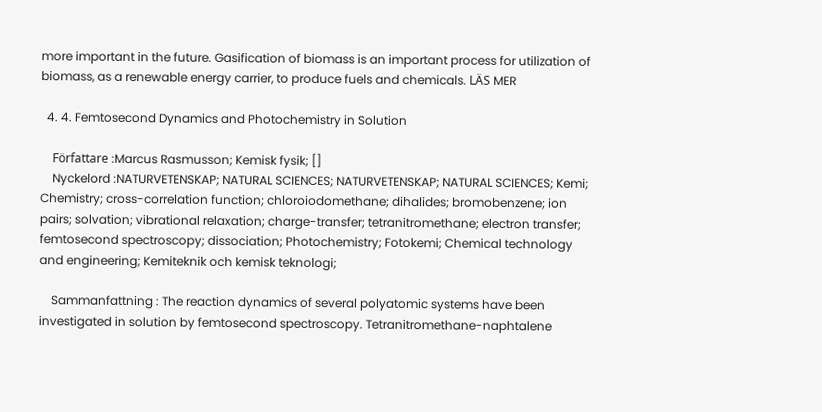more important in the future. Gasification of biomass is an important process for utilization of biomass, as a renewable energy carrier, to produce fuels and chemicals. LÄS MER

  4. 4. Femtosecond Dynamics and Photochemistry in Solution

    Författare :Marcus Rasmusson; Kemisk fysik; []
    Nyckelord :NATURVETENSKAP; NATURAL SCIENCES; NATURVETENSKAP; NATURAL SCIENCES; Kemi; Chemistry; cross-correlation function; chloroiodomethane; dihalides; bromobenzene; ion pairs; solvation; vibrational relaxation; charge-transfer; tetranitromethane; electron transfer; femtosecond spectroscopy; dissociation; Photochemistry; Fotokemi; Chemical technology and engineering; Kemiteknik och kemisk teknologi;

    Sammanfattning : The reaction dynamics of several polyatomic systems have been investigated in solution by femtosecond spectroscopy. Tetranitromethane-naphtalene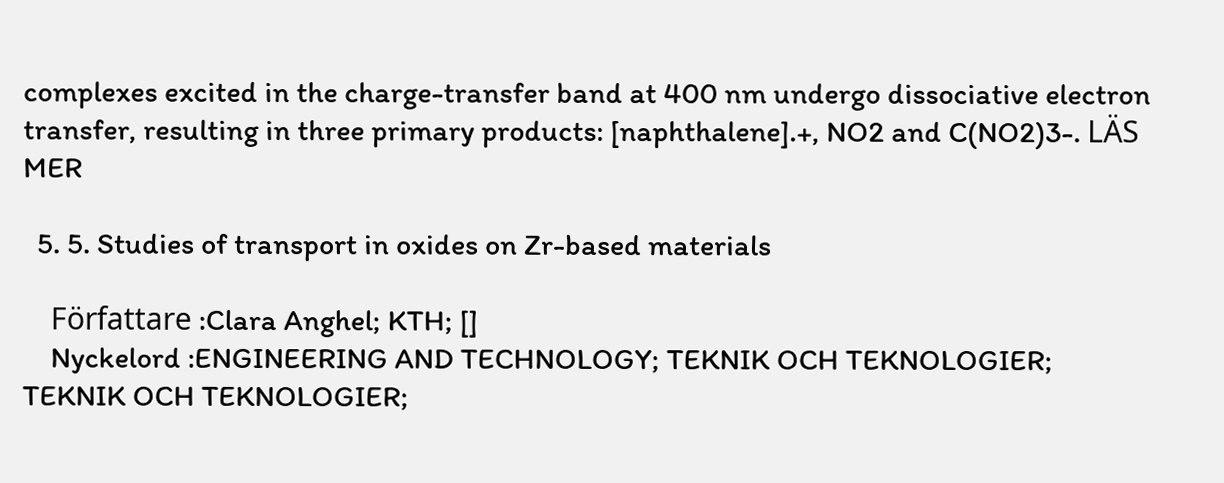complexes excited in the charge-transfer band at 400 nm undergo dissociative electron transfer, resulting in three primary products: [naphthalene].+, NO2 and C(NO2)3-. LÄS MER

  5. 5. Studies of transport in oxides on Zr-based materials

    Författare :Clara Anghel; KTH; []
    Nyckelord :ENGINEERING AND TECHNOLOGY; TEKNIK OCH TEKNOLOGIER; TEKNIK OCH TEKNOLOGIER;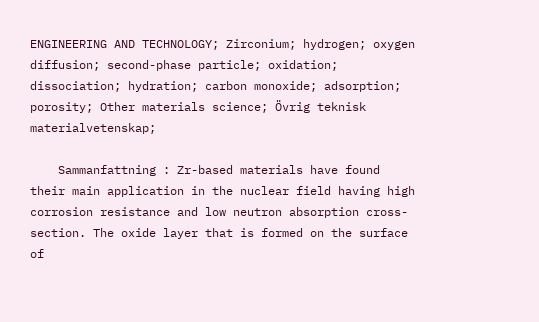ENGINEERING AND TECHNOLOGY; Zirconium; hydrogen; oxygen diffusion; second-phase particle; oxidation; dissociation; hydration; carbon monoxide; adsorption; porosity; Other materials science; Övrig teknisk materialvetenskap;

    Sammanfattning : Zr-based materials have found their main application in the nuclear field having high corrosion resistance and low neutron absorption cross-section. The oxide layer that is formed on the surface of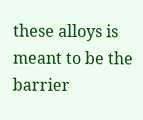these alloys is meant to be the barrier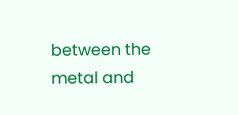between the metal and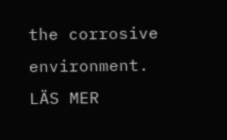the corrosive environment. LÄS MER